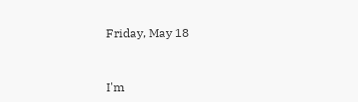Friday, May 18


I'm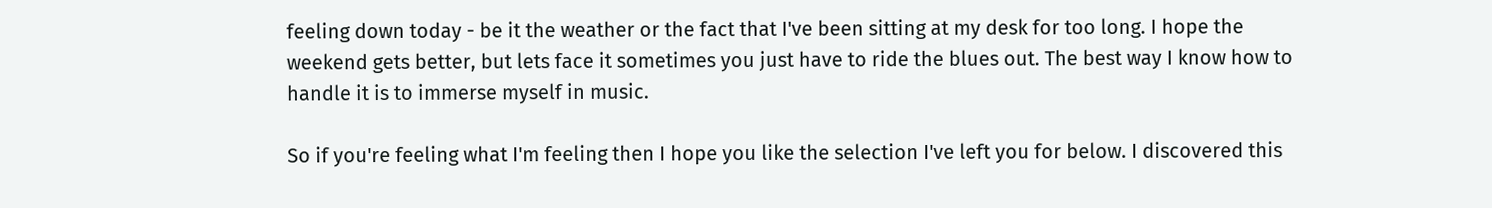feeling down today - be it the weather or the fact that I've been sitting at my desk for too long. I hope the weekend gets better, but lets face it sometimes you just have to ride the blues out. The best way I know how to handle it is to immerse myself in music.

So if you're feeling what I'm feeling then I hope you like the selection I've left you for below. I discovered this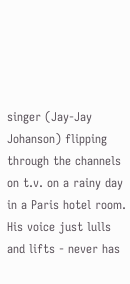singer (Jay-Jay Johanson) flipping through the channels on t.v. on a rainy day in a Paris hotel room. His voice just lulls and lifts - never has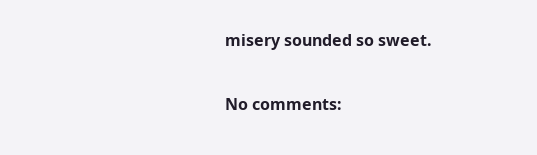misery sounded so sweet.

No comments: